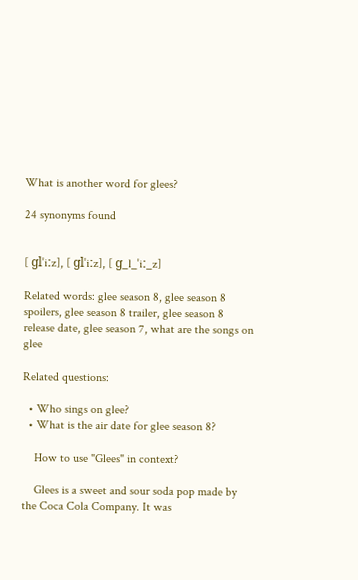What is another word for glees?

24 synonyms found


[ ɡlˈiːz], [ ɡlˈiːz], [ ɡ_l_ˈiː_z]

Related words: glee season 8, glee season 8 spoilers, glee season 8 trailer, glee season 8 release date, glee season 7, what are the songs on glee

Related questions:

  • Who sings on glee?
  • What is the air date for glee season 8?

    How to use "Glees" in context?

    Glees is a sweet and sour soda pop made by the Coca Cola Company. It was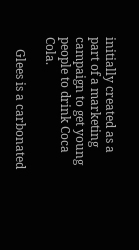initially created as a part of a marketing campaign to get young people to drink Coca Cola.

    Glees is a carbonated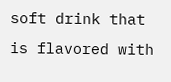soft drink that is flavored with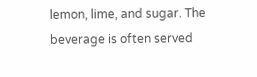lemon, lime, and sugar. The beverage is often served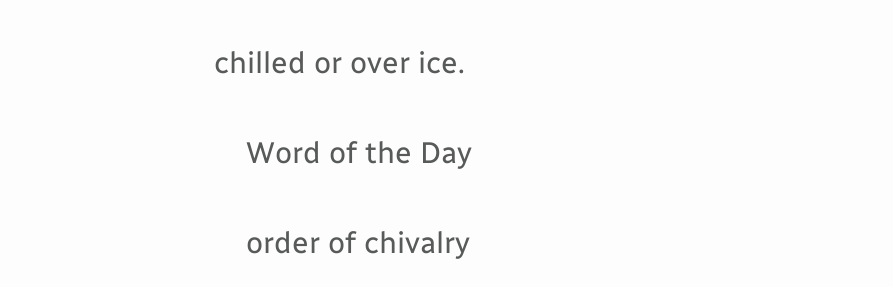chilled or over ice.

    Word of the Day

    order of chivalry